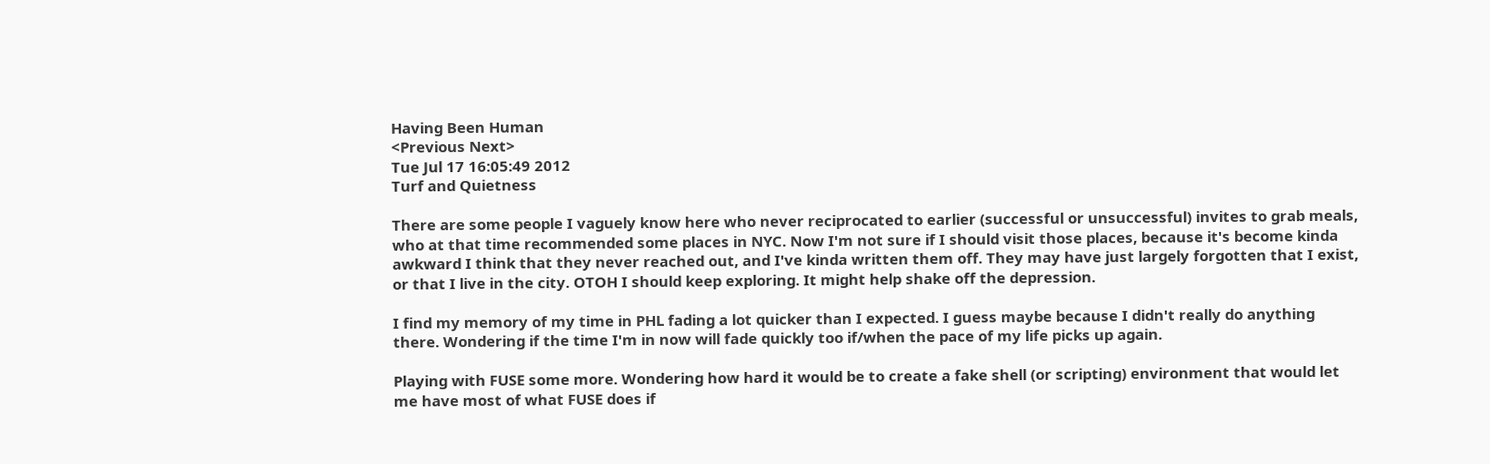Having Been Human
<Previous Next>
Tue Jul 17 16:05:49 2012
Turf and Quietness

There are some people I vaguely know here who never reciprocated to earlier (successful or unsuccessful) invites to grab meals, who at that time recommended some places in NYC. Now I'm not sure if I should visit those places, because it's become kinda awkward I think that they never reached out, and I've kinda written them off. They may have just largely forgotten that I exist, or that I live in the city. OTOH I should keep exploring. It might help shake off the depression.

I find my memory of my time in PHL fading a lot quicker than I expected. I guess maybe because I didn't really do anything there. Wondering if the time I'm in now will fade quickly too if/when the pace of my life picks up again.

Playing with FUSE some more. Wondering how hard it would be to create a fake shell (or scripting) environment that would let me have most of what FUSE does if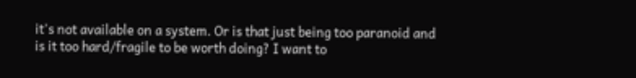it's not available on a system. Or is that just being too paranoid and is it too hard/fragile to be worth doing? I want to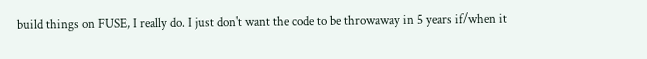build things on FUSE, I really do. I just don't want the code to be throwaway in 5 years if/when it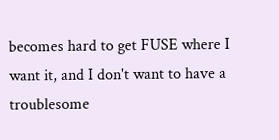becomes hard to get FUSE where I want it, and I don't want to have a troublesome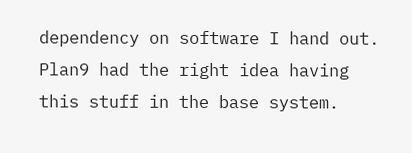dependency on software I hand out. Plan9 had the right idea having this stuff in the base system.